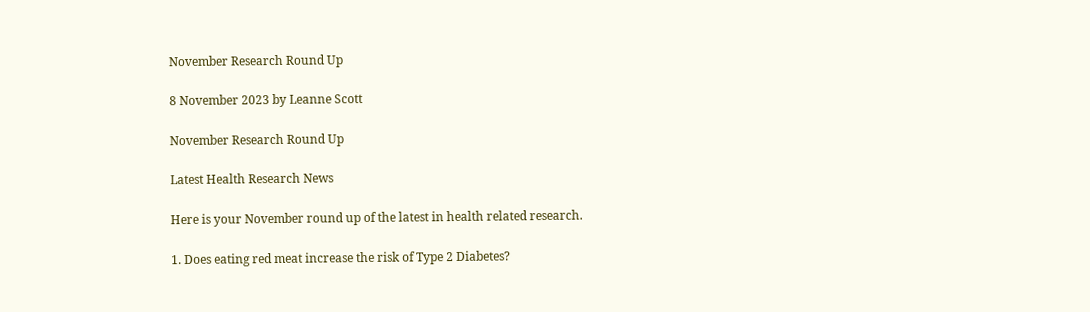November Research Round Up

8 November 2023 by Leanne Scott

November Research Round Up

Latest Health Research News

Here is your November round up of the latest in health related research.

1. Does eating red meat increase the risk of Type 2 Diabetes?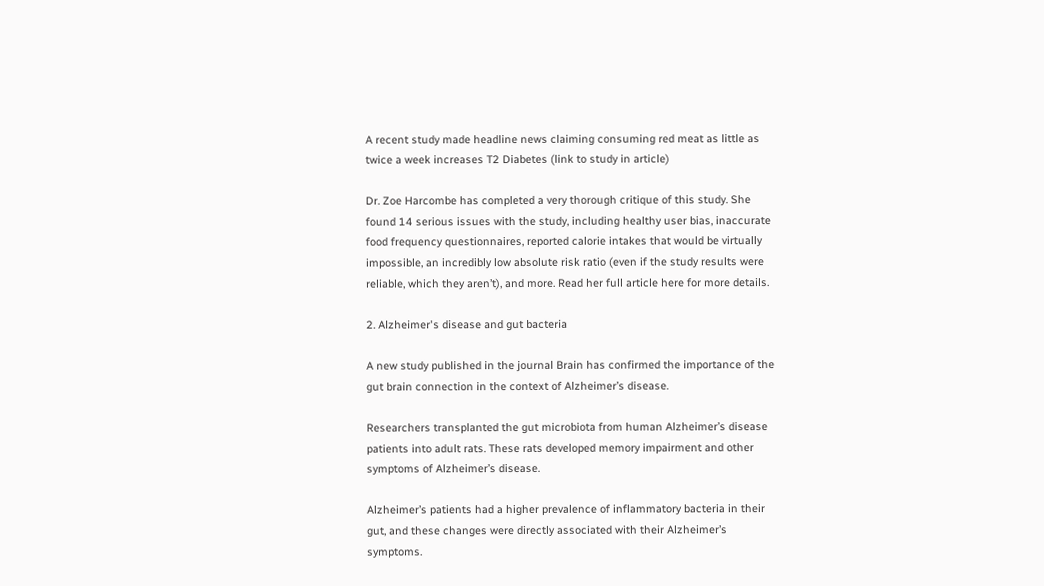A recent study made headline news claiming consuming red meat as little as twice a week increases T2 Diabetes (link to study in article)

Dr. Zoe Harcombe has completed a very thorough critique of this study. She found 14 serious issues with the study, including healthy user bias, inaccurate food frequency questionnaires, reported calorie intakes that would be virtually impossible, an incredibly low absolute risk ratio (even if the study results were reliable, which they aren’t), and more. Read her full article here for more details.

2. Alzheimer's disease and gut bacteria

A new study published in the journal Brain has confirmed the importance of the gut brain connection in the context of Alzheimer’s disease.

Researchers transplanted the gut microbiota from human Alzheimer’s disease patients into adult rats. These rats developed memory impairment and other symptoms of Alzheimer’s disease.

Alzheimer’s patients had a higher prevalence of inflammatory bacteria in their gut, and these changes were directly associated with their Alzheimer’s symptoms.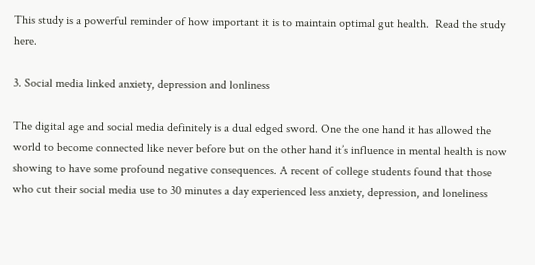This study is a powerful reminder of how important it is to maintain optimal gut health.  Read the study here.

3. Social media linked anxiety, depression and lonliness

The digital age and social media definitely is a dual edged sword. One the one hand it has allowed the world to become connected like never before but on the other hand it’s influence in mental health is now showing to have some profound negative consequences. A recent of college students found that those who cut their social media use to 30 minutes a day experienced less anxiety, depression, and loneliness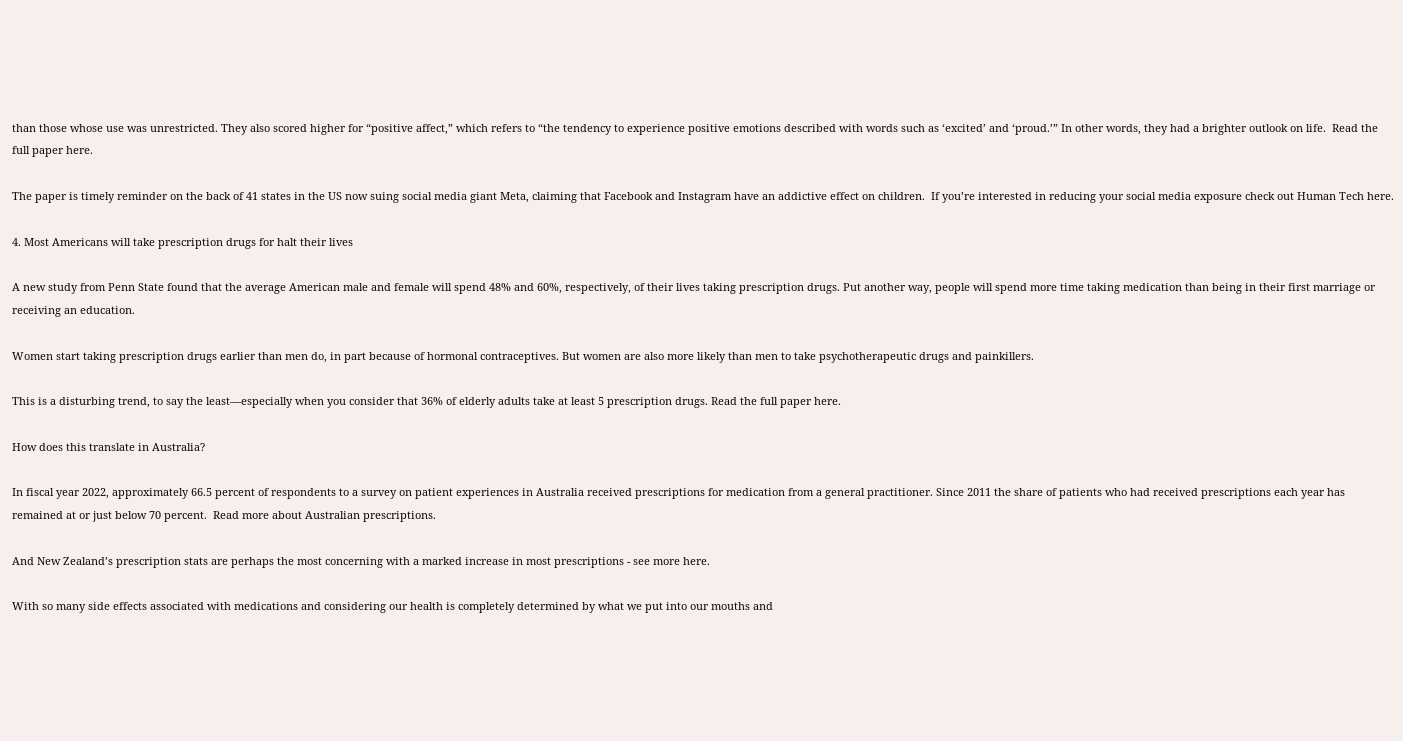than those whose use was unrestricted. They also scored higher for “positive affect,” which refers to “the tendency to experience positive emotions described with words such as ‘excited’ and ‘proud.’” In other words, they had a brighter outlook on life.  Read the full paper here.

The paper is timely reminder on the back of 41 states in the US now suing social media giant Meta, claiming that Facebook and Instagram have an addictive effect on children.  If you’re interested in reducing your social media exposure check out Human Tech here.

4. Most Americans will take prescription drugs for halt their lives

A new study from Penn State found that the average American male and female will spend 48% and 60%, respectively, of their lives taking prescription drugs. Put another way, people will spend more time taking medication than being in their first marriage or receiving an education.

Women start taking prescription drugs earlier than men do, in part because of hormonal contraceptives. But women are also more likely than men to take psychotherapeutic drugs and painkillers.

This is a disturbing trend, to say the least—especially when you consider that 36% of elderly adults take at least 5 prescription drugs. Read the full paper here.

How does this translate in Australia?

In fiscal year 2022, approximately 66.5 percent of respondents to a survey on patient experiences in Australia received prescriptions for medication from a general practitioner. Since 2011 the share of patients who had received prescriptions each year has remained at or just below 70 percent.  Read more about Australian prescriptions.

And New Zealand’s prescription stats are perhaps the most concerning with a marked increase in most prescriptions - see more here.

With so many side effects associated with medications and considering our health is completely determined by what we put into our mouths and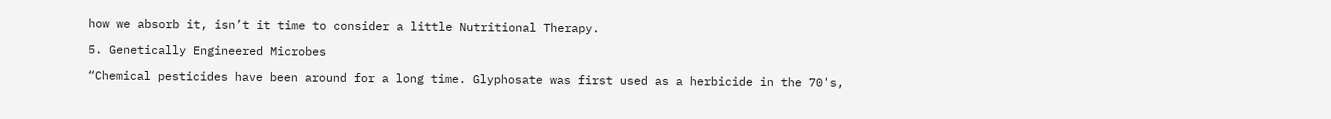how we absorb it, isn’t it time to consider a little Nutritional Therapy.

5. Genetically Engineered Microbes

“Chemical pesticides have been around for a long time. Glyphosate was first used as a herbicide in the 70's,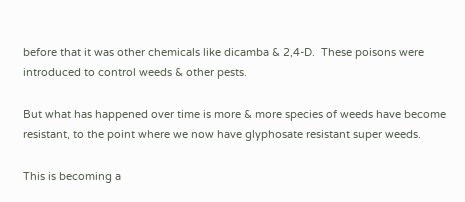before that it was other chemicals like dicamba & 2,4-D.  These poisons were introduced to control weeds & other pests.

But what has happened over time is more & more species of weeds have become resistant, to the point where we now have glyphosate resistant super weeds.

This is becoming a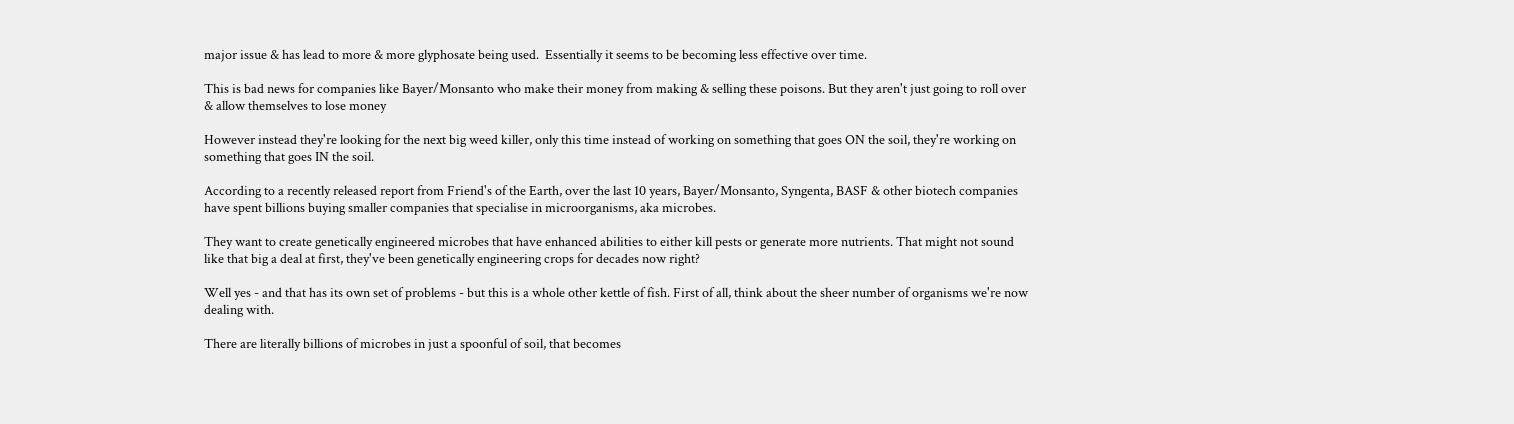major issue & has lead to more & more glyphosate being used.  Essentially it seems to be becoming less effective over time.

This is bad news for companies like Bayer/Monsanto who make their money from making & selling these poisons. But they aren't just going to roll over & allow themselves to lose money

However instead they're looking for the next big weed killer, only this time instead of working on something that goes ON the soil, they're working on something that goes IN the soil.

According to a recently released report from Friend's of the Earth, over the last 10 years, Bayer/Monsanto, Syngenta, BASF & other biotech companies have spent billions buying smaller companies that specialise in microorganisms, aka microbes.

They want to create genetically engineered microbes that have enhanced abilities to either kill pests or generate more nutrients. That might not sound like that big a deal at first, they've been genetically engineering crops for decades now right?

Well yes - and that has its own set of problems - but this is a whole other kettle of fish. First of all, think about the sheer number of organisms we're now dealing with.

There are literally billions of microbes in just a spoonful of soil, that becomes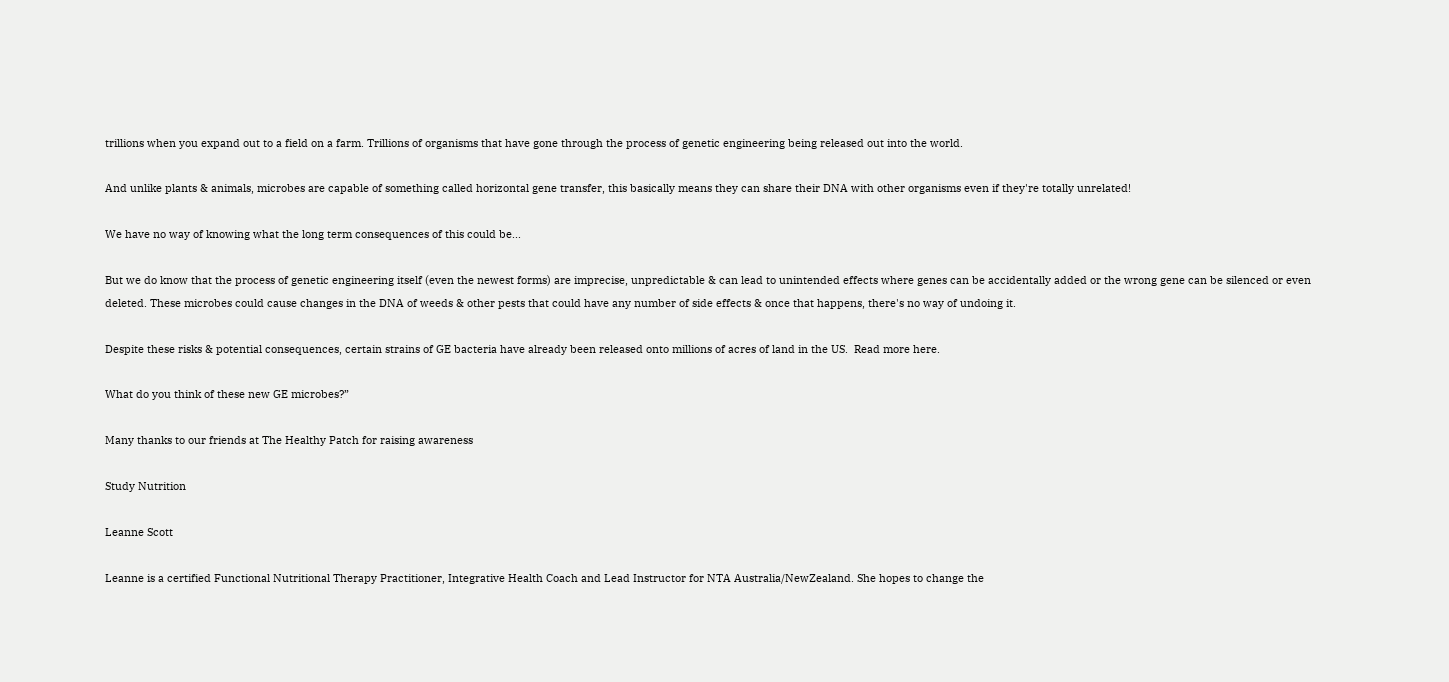trillions when you expand out to a field on a farm. Trillions of organisms that have gone through the process of genetic engineering being released out into the world.

And unlike plants & animals, microbes are capable of something called horizontal gene transfer, this basically means they can share their DNA with other organisms even if they're totally unrelated!

We have no way of knowing what the long term consequences of this could be...

But we do know that the process of genetic engineering itself (even the newest forms) are imprecise, unpredictable & can lead to unintended effects where genes can be accidentally added or the wrong gene can be silenced or even deleted. These microbes could cause changes in the DNA of weeds & other pests that could have any number of side effects & once that happens, there's no way of undoing it.

Despite these risks & potential consequences, certain strains of GE bacteria have already been released onto millions of acres of land in the US.  Read more here.

What do you think of these new GE microbes?”

Many thanks to our friends at The Healthy Patch for raising awareness

Study Nutrition

Leanne Scott

Leanne is a certified Functional Nutritional Therapy Practitioner, Integrative Health Coach and Lead Instructor for NTA Australia/NewZealand. She hopes to change the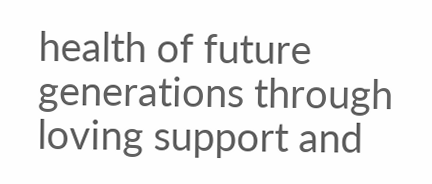health of future generations through loving support and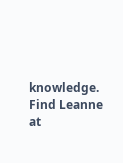knowledge. Find Leanne at